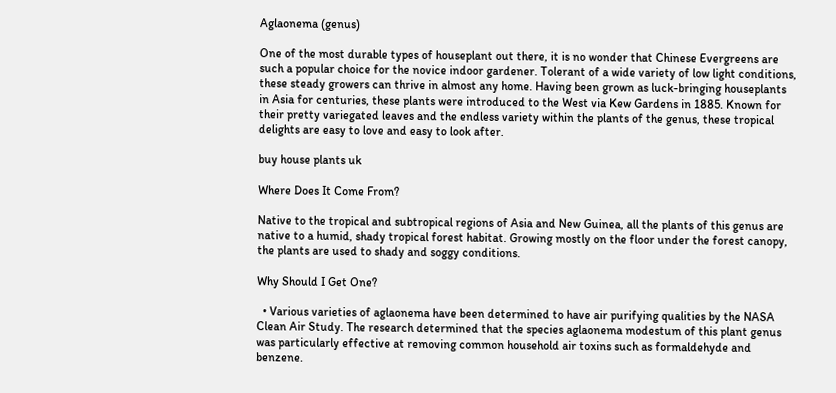Aglaonema (genus)

One of the most durable types of houseplant out there, it is no wonder that Chinese Evergreens are such a popular choice for the novice indoor gardener. Tolerant of a wide variety of low light conditions, these steady growers can thrive in almost any home. Having been grown as luck-bringing houseplants in Asia for centuries, these plants were introduced to the West via Kew Gardens in 1885. Known for their pretty variegated leaves and the endless variety within the plants of the genus, these tropical delights are easy to love and easy to look after.

buy house plants uk

Where Does It Come From?

Native to the tropical and subtropical regions of Asia and New Guinea, all the plants of this genus are native to a humid, shady tropical forest habitat. Growing mostly on the floor under the forest canopy, the plants are used to shady and soggy conditions.

Why Should I Get One?

  • Various varieties of aglaonema have been determined to have air purifying qualities by the NASA Clean Air Study. The research determined that the species aglaonema modestum of this plant genus was particularly effective at removing common household air toxins such as formaldehyde and benzene.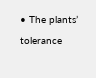• The plants’ tolerance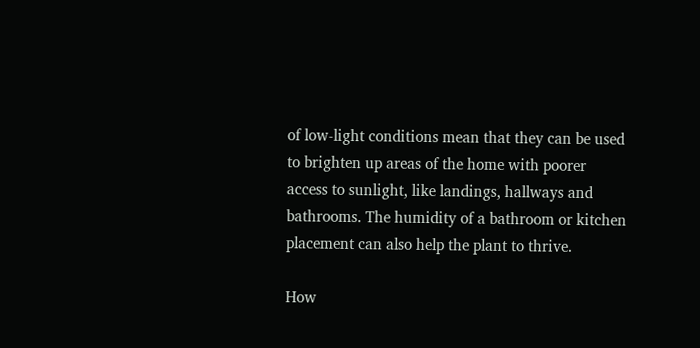of low-light conditions mean that they can be used to brighten up areas of the home with poorer access to sunlight, like landings, hallways and bathrooms. The humidity of a bathroom or kitchen placement can also help the plant to thrive.

How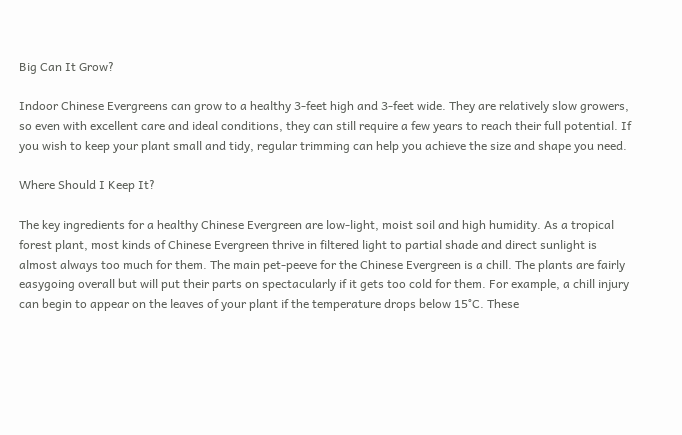Big Can It Grow?

Indoor Chinese Evergreens can grow to a healthy 3-feet high and 3-feet wide. They are relatively slow growers, so even with excellent care and ideal conditions, they can still require a few years to reach their full potential. If you wish to keep your plant small and tidy, regular trimming can help you achieve the size and shape you need.

Where Should I Keep It?

The key ingredients for a healthy Chinese Evergreen are low-light, moist soil and high humidity. As a tropical forest plant, most kinds of Chinese Evergreen thrive in filtered light to partial shade and direct sunlight is almost always too much for them. The main pet-peeve for the Chinese Evergreen is a chill. The plants are fairly easygoing overall but will put their parts on spectacularly if it gets too cold for them. For example, a chill injury can begin to appear on the leaves of your plant if the temperature drops below 15°C. These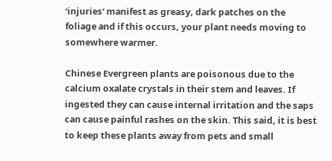‘injuries’ manifest as greasy, dark patches on the foliage and if this occurs, your plant needs moving to somewhere warmer.

Chinese Evergreen plants are poisonous due to the calcium oxalate crystals in their stem and leaves. If ingested they can cause internal irritation and the saps can cause painful rashes on the skin. This said, it is best to keep these plants away from pets and small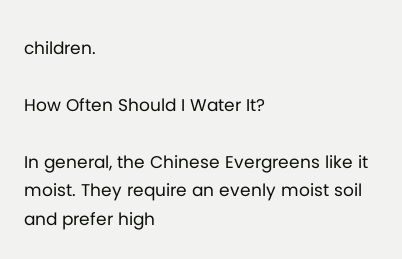children.

How Often Should I Water It?

In general, the Chinese Evergreens like it moist. They require an evenly moist soil and prefer high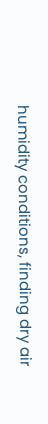humidity conditions, finding dry air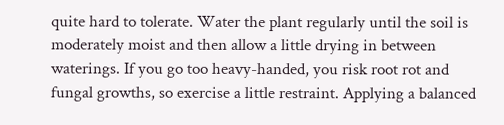quite hard to tolerate. Water the plant regularly until the soil is moderately moist and then allow a little drying in between waterings. If you go too heavy-handed, you risk root rot and fungal growths, so exercise a little restraint. Applying a balanced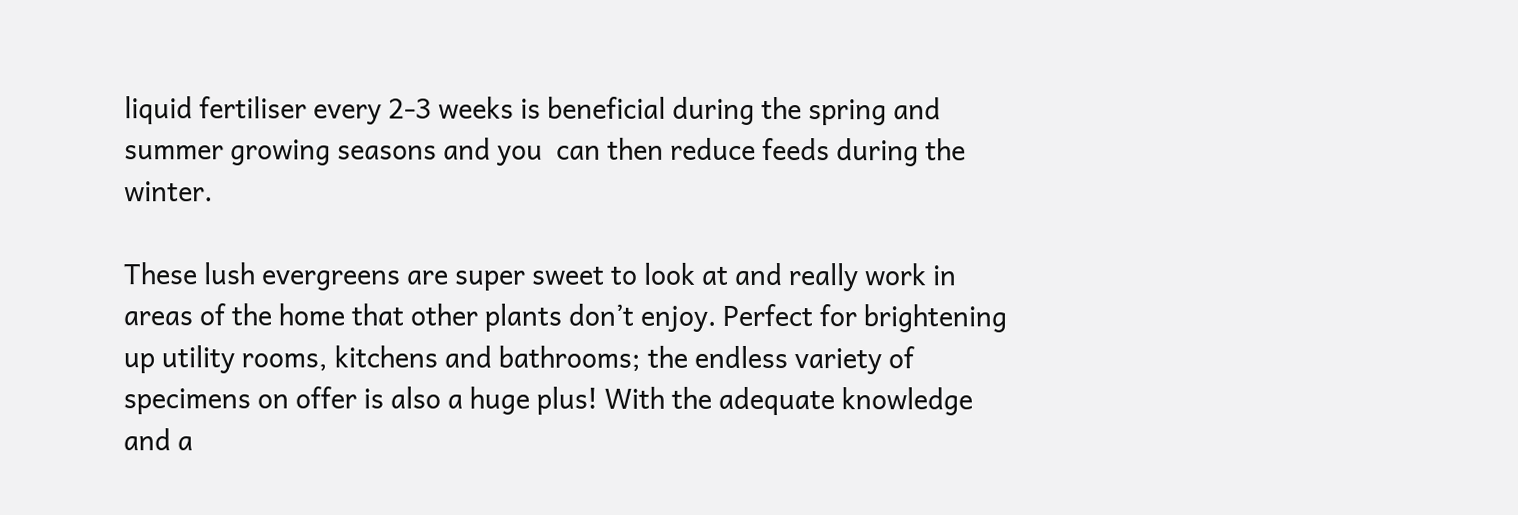liquid fertiliser every 2-3 weeks is beneficial during the spring and summer growing seasons and you  can then reduce feeds during the winter.

These lush evergreens are super sweet to look at and really work in areas of the home that other plants don’t enjoy. Perfect for brightening up utility rooms, kitchens and bathrooms; the endless variety of specimens on offer is also a huge plus! With the adequate knowledge and a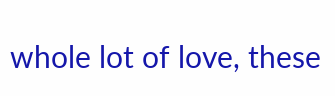whole lot of love, these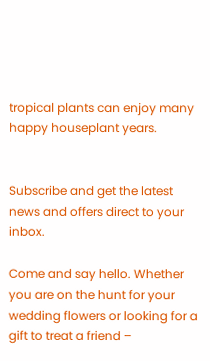tropical plants can enjoy many happy houseplant years.


Subscribe and get the latest news and offers direct to your inbox.

Come and say hello. Whether you are on the hunt for your wedding flowers or looking for a gift to treat a friend –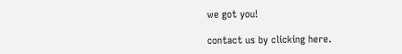we got you!

contact us by clicking here.